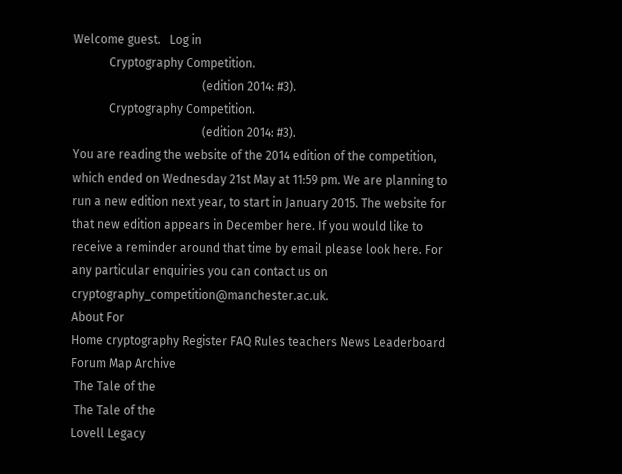Welcome guest.   Log in
            Cryptography Competition.
                                           (edition 2014: #3).
            Cryptography Competition.
                                           (edition 2014: #3).
You are reading the website of the 2014 edition of the competition, which ended on Wednesday 21st May at 11:59 pm. We are planning to run a new edition next year, to start in January 2015. The website for that new edition appears in December here. If you would like to receive a reminder around that time by email please look here. For any particular enquiries you can contact us on cryptography_competition@manchester.ac.uk.
About For
Home cryptography Register FAQ Rules teachers News Leaderboard Forum Map Archive
 The Tale of the
 The Tale of the
Lovell Legacy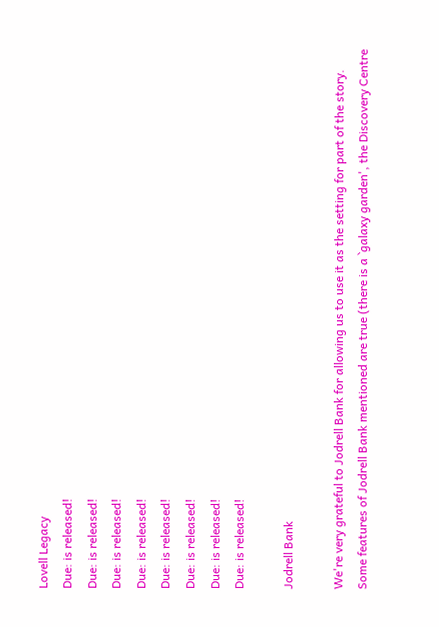Lovell Legacy
Due: is released!
Due: is released!
Due: is released!
Due: is released!
Due: is released!
Due: is released!
Due: is released!
Due: is released!

Jodrell Bank

We're very grateful to Jodrell Bank for allowing us to use it as the setting for part of the story. Some features of Jodrell Bank mentioned are true (there is a `galaxy garden', the Discovery Centre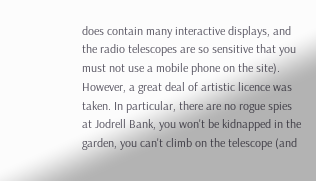does contain many interactive displays, and the radio telescopes are so sensitive that you must not use a mobile phone on the site). However, a great deal of artistic licence was taken. In particular, there are no rogue spies at Jodrell Bank, you won't be kidnapped in the garden, you can't climb on the telescope (and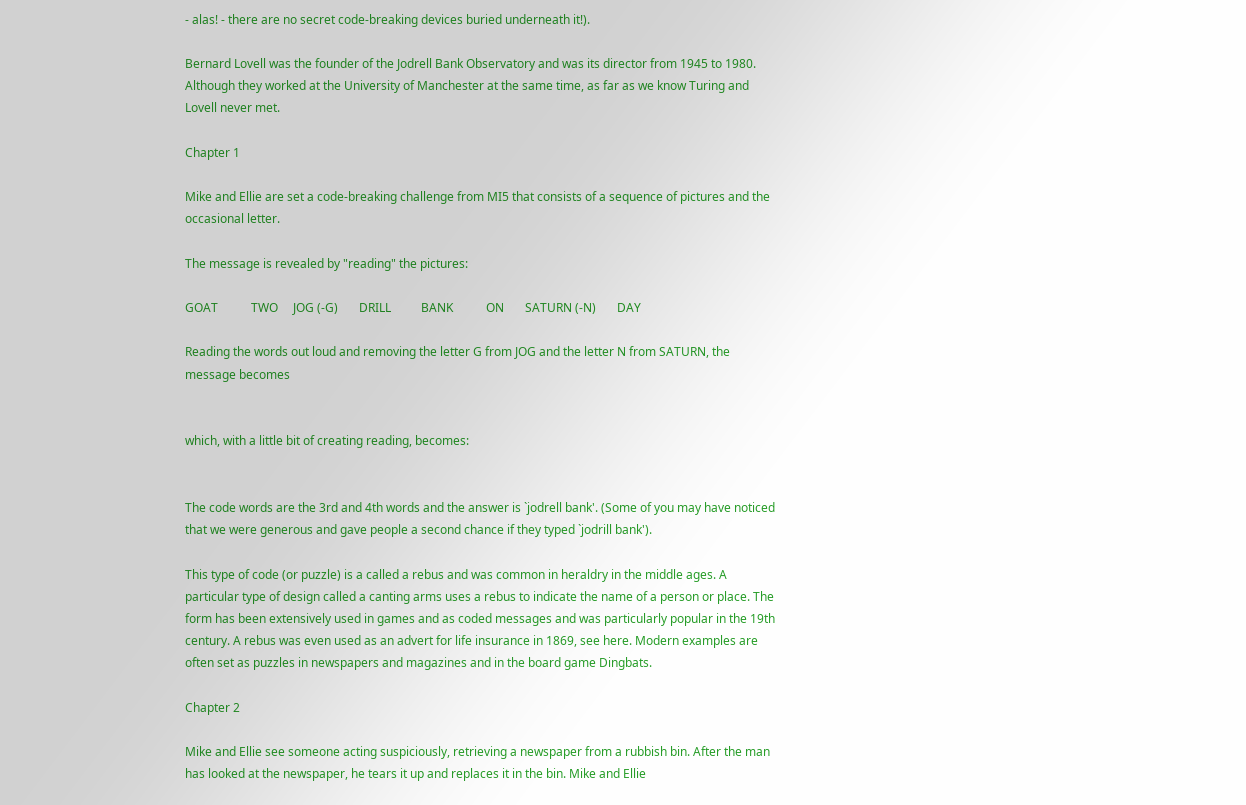- alas! - there are no secret code-breaking devices buried underneath it!).

Bernard Lovell was the founder of the Jodrell Bank Observatory and was its director from 1945 to 1980. Although they worked at the University of Manchester at the same time, as far as we know Turing and Lovell never met.

Chapter 1

Mike and Ellie are set a code-breaking challenge from MI5 that consists of a sequence of pictures and the occasional letter.

The message is revealed by "reading" the pictures:

GOAT           TWO     JOG (-G)       DRILL          BANK           ON       SATURN (-N)       DAY

Reading the words out loud and removing the letter G from JOG and the letter N from SATURN, the message becomes


which, with a little bit of creating reading, becomes:


The code words are the 3rd and 4th words and the answer is `jodrell bank'. (Some of you may have noticed that we were generous and gave people a second chance if they typed `jodrill bank').

This type of code (or puzzle) is a called a rebus and was common in heraldry in the middle ages. A particular type of design called a canting arms uses a rebus to indicate the name of a person or place. The form has been extensively used in games and as coded messages and was particularly popular in the 19th century. A rebus was even used as an advert for life insurance in 1869, see here. Modern examples are often set as puzzles in newspapers and magazines and in the board game Dingbats.

Chapter 2

Mike and Ellie see someone acting suspiciously, retrieving a newspaper from a rubbish bin. After the man has looked at the newspaper, he tears it up and replaces it in the bin. Mike and Ellie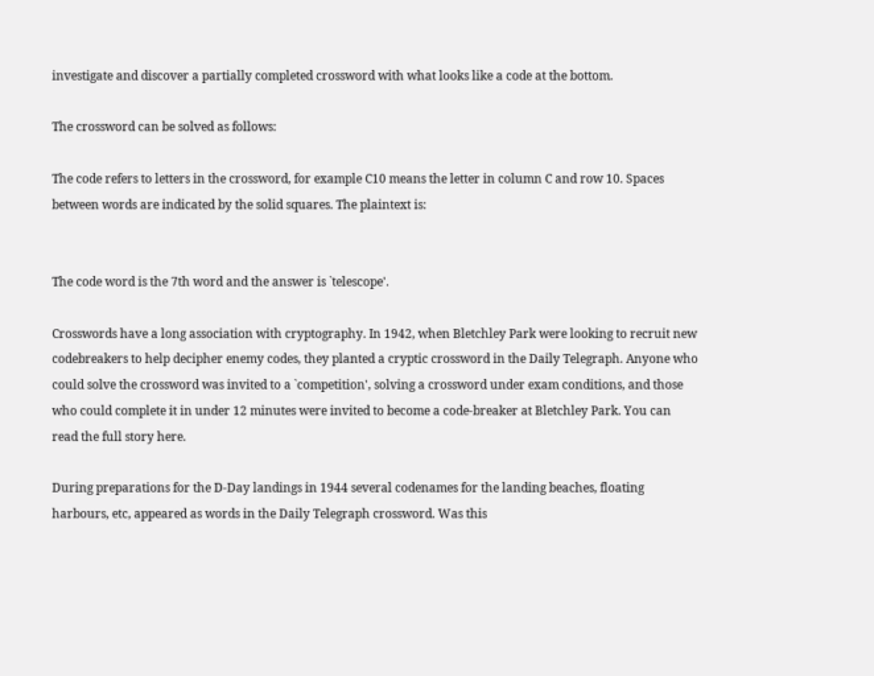investigate and discover a partially completed crossword with what looks like a code at the bottom.

The crossword can be solved as follows:

The code refers to letters in the crossword, for example C10 means the letter in column C and row 10. Spaces between words are indicated by the solid squares. The plaintext is:


The code word is the 7th word and the answer is `telescope'.

Crosswords have a long association with cryptography. In 1942, when Bletchley Park were looking to recruit new codebreakers to help decipher enemy codes, they planted a cryptic crossword in the Daily Telegraph. Anyone who could solve the crossword was invited to a `competition', solving a crossword under exam conditions, and those who could complete it in under 12 minutes were invited to become a code-breaker at Bletchley Park. You can read the full story here.

During preparations for the D-Day landings in 1944 several codenames for the landing beaches, floating harbours, etc, appeared as words in the Daily Telegraph crossword. Was this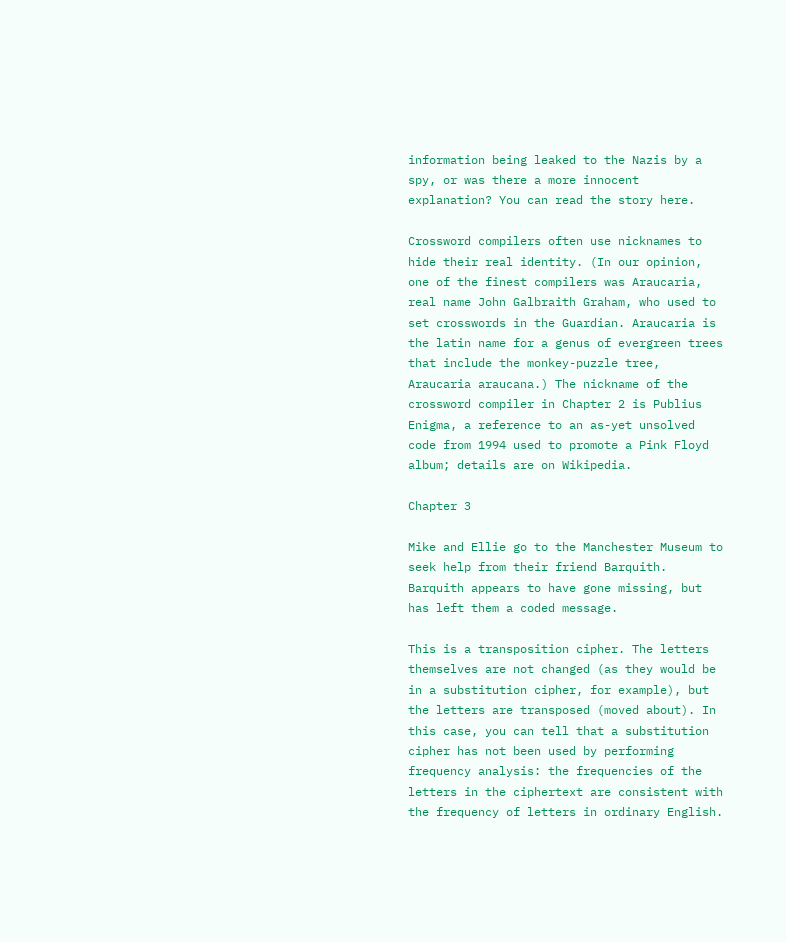information being leaked to the Nazis by a spy, or was there a more innocent explanation? You can read the story here.

Crossword compilers often use nicknames to hide their real identity. (In our opinion, one of the finest compilers was Araucaria, real name John Galbraith Graham, who used to set crosswords in the Guardian. Araucaria is the latin name for a genus of evergreen trees that include the monkey-puzzle tree, Araucaria araucana.) The nickname of the crossword compiler in Chapter 2 is Publius Enigma, a reference to an as-yet unsolved code from 1994 used to promote a Pink Floyd album; details are on Wikipedia.

Chapter 3

Mike and Ellie go to the Manchester Museum to seek help from their friend Barquith. Barquith appears to have gone missing, but has left them a coded message.

This is a transposition cipher. The letters themselves are not changed (as they would be in a substitution cipher, for example), but the letters are transposed (moved about). In this case, you can tell that a substitution cipher has not been used by performing frequency analysis: the frequencies of the letters in the ciphertext are consistent with the frequency of letters in ordinary English.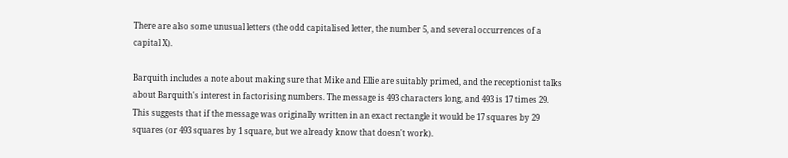There are also some unusual letters (the odd capitalised letter, the number 5, and several occurrences of a capital X).

Barquith includes a note about making sure that Mike and Ellie are suitably primed, and the receptionist talks about Barquith's interest in factorising numbers. The message is 493 characters long, and 493 is 17 times 29. This suggests that if the message was originally written in an exact rectangle it would be 17 squares by 29 squares (or 493 squares by 1 square, but we already know that doesn't work).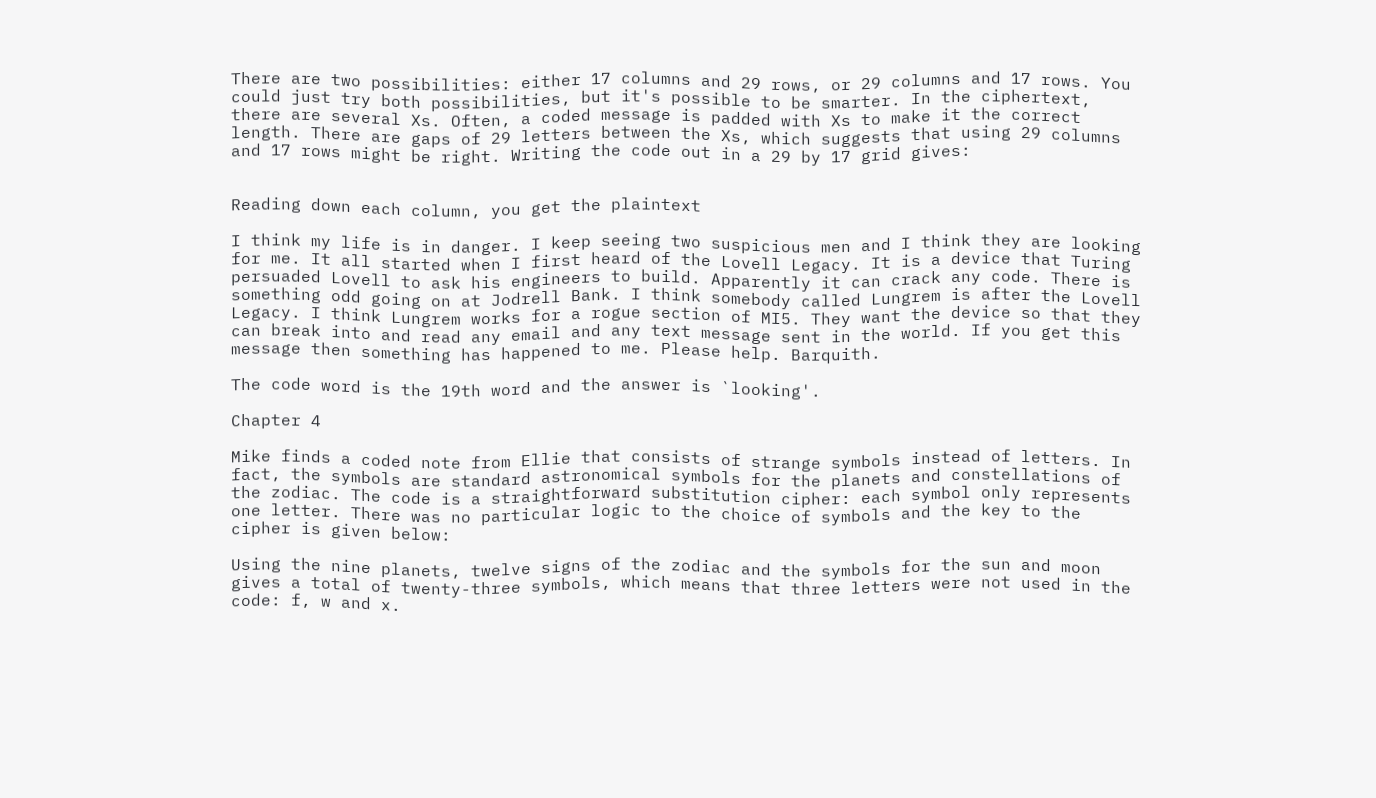There are two possibilities: either 17 columns and 29 rows, or 29 columns and 17 rows. You could just try both possibilities, but it's possible to be smarter. In the ciphertext, there are several Xs. Often, a coded message is padded with Xs to make it the correct length. There are gaps of 29 letters between the Xs, which suggests that using 29 columns and 17 rows might be right. Writing the code out in a 29 by 17 grid gives:


Reading down each column, you get the plaintext

I think my life is in danger. I keep seeing two suspicious men and I think they are looking for me. It all started when I first heard of the Lovell Legacy. It is a device that Turing persuaded Lovell to ask his engineers to build. Apparently it can crack any code. There is something odd going on at Jodrell Bank. I think somebody called Lungrem is after the Lovell Legacy. I think Lungrem works for a rogue section of MI5. They want the device so that they can break into and read any email and any text message sent in the world. If you get this message then something has happened to me. Please help. Barquith.

The code word is the 19th word and the answer is `looking'.

Chapter 4

Mike finds a coded note from Ellie that consists of strange symbols instead of letters. In fact, the symbols are standard astronomical symbols for the planets and constellations of the zodiac. The code is a straightforward substitution cipher: each symbol only represents one letter. There was no particular logic to the choice of symbols and the key to the cipher is given below:

Using the nine planets, twelve signs of the zodiac and the symbols for the sun and moon gives a total of twenty-three symbols, which means that three letters were not used in the code: f, w and x.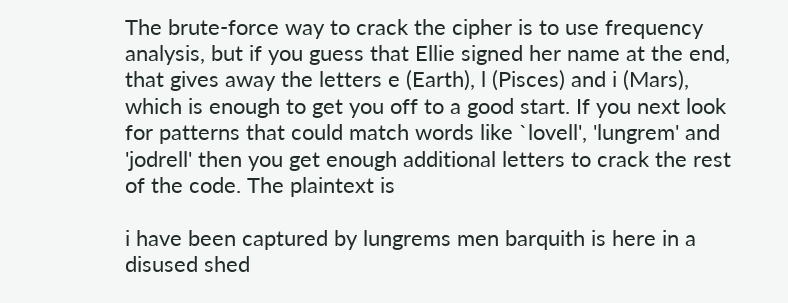The brute-force way to crack the cipher is to use frequency analysis, but if you guess that Ellie signed her name at the end, that gives away the letters e (Earth), l (Pisces) and i (Mars), which is enough to get you off to a good start. If you next look for patterns that could match words like `lovell', 'lungrem' and 'jodrell' then you get enough additional letters to crack the rest of the code. The plaintext is

i have been captured by lungrems men barquith is here in a disused shed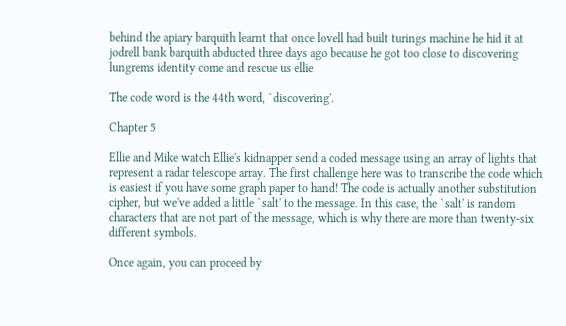behind the apiary barquith learnt that once lovell had built turings machine he hid it at jodrell bank barquith abducted three days ago because he got too close to discovering lungrems identity come and rescue us ellie

The code word is the 44th word, `discovering'.

Chapter 5

Ellie and Mike watch Ellie's kidnapper send a coded message using an array of lights that represent a radar telescope array. The first challenge here was to transcribe the code which is easiest if you have some graph paper to hand! The code is actually another substitution cipher, but we've added a little `salt' to the message. In this case, the `salt' is random characters that are not part of the message, which is why there are more than twenty-six different symbols.

Once again, you can proceed by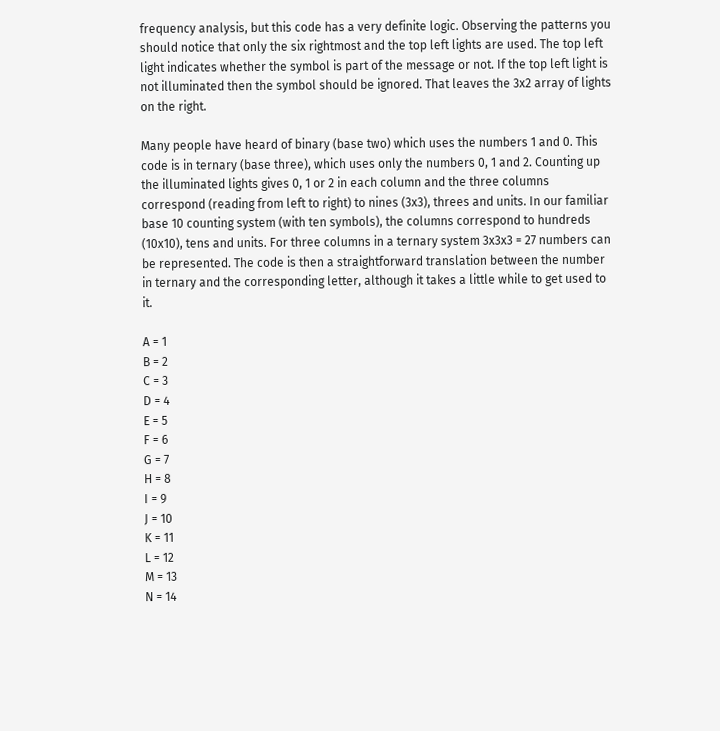frequency analysis, but this code has a very definite logic. Observing the patterns you should notice that only the six rightmost and the top left lights are used. The top left light indicates whether the symbol is part of the message or not. If the top left light is not illuminated then the symbol should be ignored. That leaves the 3x2 array of lights on the right.

Many people have heard of binary (base two) which uses the numbers 1 and 0. This code is in ternary (base three), which uses only the numbers 0, 1 and 2. Counting up the illuminated lights gives 0, 1 or 2 in each column and the three columns correspond (reading from left to right) to nines (3x3), threes and units. In our familiar base 10 counting system (with ten symbols), the columns correspond to hundreds (10x10), tens and units. For three columns in a ternary system 3x3x3 = 27 numbers can be represented. The code is then a straightforward translation between the number in ternary and the corresponding letter, although it takes a little while to get used to it.

A = 1
B = 2
C = 3
D = 4
E = 5
F = 6
G = 7
H = 8
I = 9
J = 10
K = 11
L = 12
M = 13
N = 14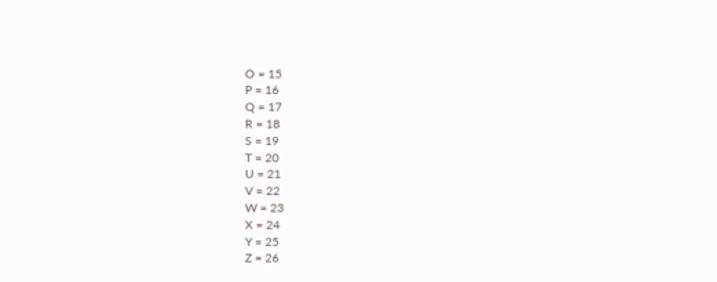O = 15
P = 16
Q = 17
R = 18
S = 19
T = 20
U = 21
V = 22
W = 23
X = 24
Y = 25
Z = 26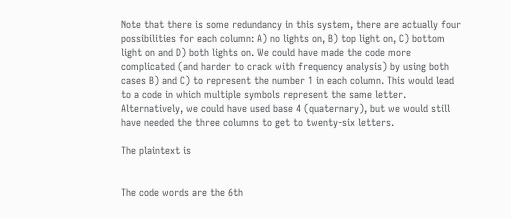Note that there is some redundancy in this system, there are actually four possibilities for each column: A) no lights on, B) top light on, C) bottom light on and D) both lights on. We could have made the code more complicated (and harder to crack with frequency analysis) by using both cases B) and C) to represent the number 1 in each column. This would lead to a code in which multiple symbols represent the same letter. Alternatively, we could have used base 4 (quaternary), but we would still have needed the three columns to get to twenty-six letters.

The plaintext is


The code words are the 6th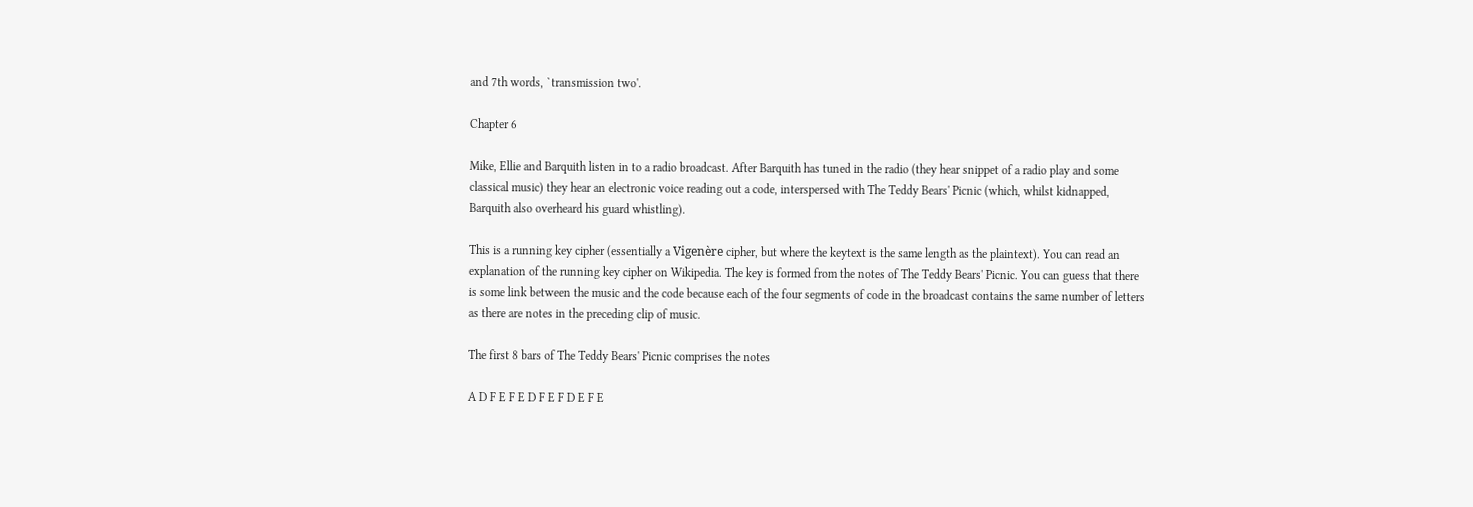and 7th words, `transmission two'.

Chapter 6

Mike, Ellie and Barquith listen in to a radio broadcast. After Barquith has tuned in the radio (they hear snippet of a radio play and some classical music) they hear an electronic voice reading out a code, interspersed with The Teddy Bears' Picnic (which, whilst kidnapped, Barquith also overheard his guard whistling).

This is a running key cipher (essentially a Vigenère cipher, but where the keytext is the same length as the plaintext). You can read an explanation of the running key cipher on Wikipedia. The key is formed from the notes of The Teddy Bears' Picnic. You can guess that there is some link between the music and the code because each of the four segments of code in the broadcast contains the same number of letters as there are notes in the preceding clip of music.

The first 8 bars of The Teddy Bears' Picnic comprises the notes

A D F E F E D F E F D E F E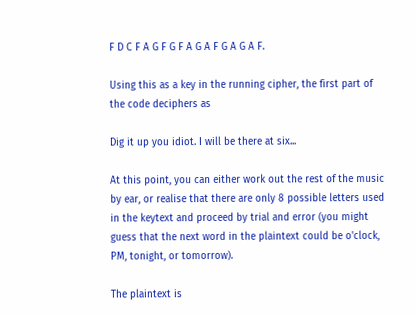F D C F A G F G F A G A F G A G A F.

Using this as a key in the running cipher, the first part of the code deciphers as

Dig it up you idiot. I will be there at six...

At this point, you can either work out the rest of the music by ear, or realise that there are only 8 possible letters used in the keytext and proceed by trial and error (you might guess that the next word in the plaintext could be o'clock, PM, tonight, or tomorrow).

The plaintext is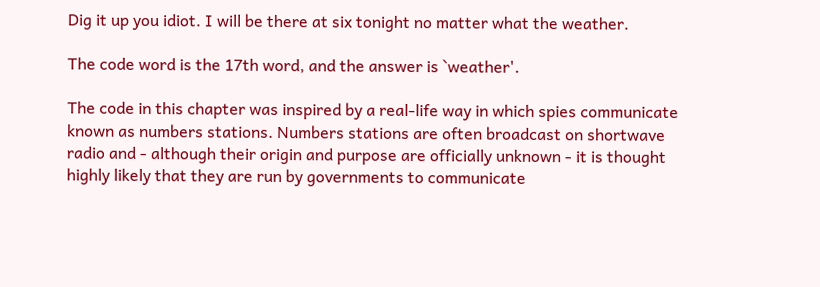Dig it up you idiot. I will be there at six tonight no matter what the weather.

The code word is the 17th word, and the answer is `weather'.

The code in this chapter was inspired by a real-life way in which spies communicate known as numbers stations. Numbers stations are often broadcast on shortwave radio and - although their origin and purpose are officially unknown - it is thought highly likely that they are run by governments to communicate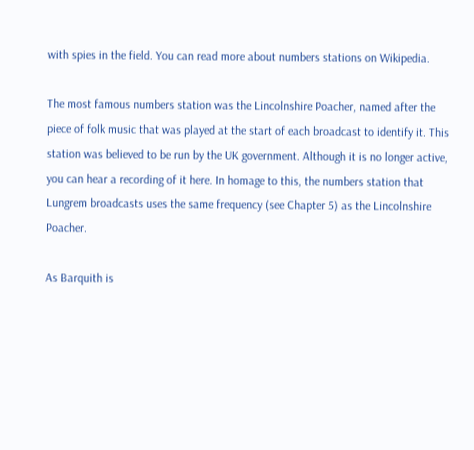with spies in the field. You can read more about numbers stations on Wikipedia.

The most famous numbers station was the Lincolnshire Poacher, named after the piece of folk music that was played at the start of each broadcast to identify it. This station was believed to be run by the UK government. Although it is no longer active, you can hear a recording of it here. In homage to this, the numbers station that Lungrem broadcasts uses the same frequency (see Chapter 5) as the Lincolnshire Poacher.

As Barquith is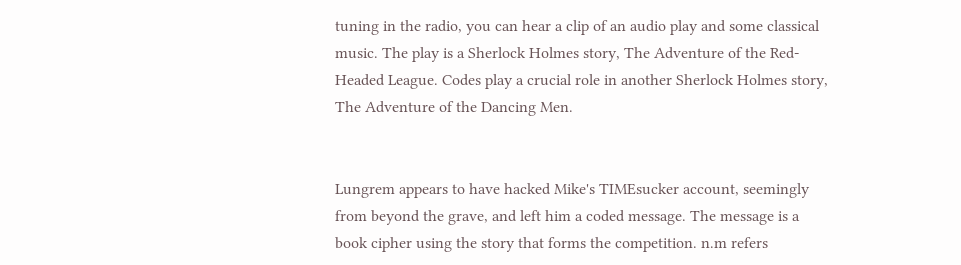tuning in the radio, you can hear a clip of an audio play and some classical music. The play is a Sherlock Holmes story, The Adventure of the Red-Headed League. Codes play a crucial role in another Sherlock Holmes story, The Adventure of the Dancing Men.


Lungrem appears to have hacked Mike's TIMEsucker account, seemingly from beyond the grave, and left him a coded message. The message is a book cipher using the story that forms the competition. n.m refers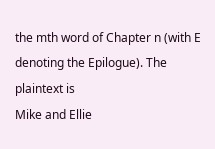the mth word of Chapter n (with E denoting the Epilogue). The plaintext is
Mike and Ellie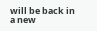will be back in a new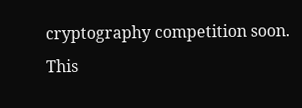cryptography competition soon.
This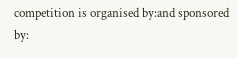competition is organised by:and sponsored by: